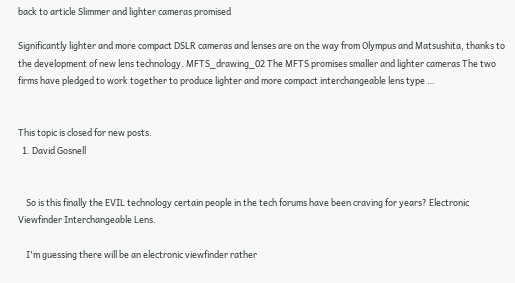back to article Slimmer and lighter cameras promised

Significantly lighter and more compact DSLR cameras and lenses are on the way from Olympus and Matsushita, thanks to the development of new lens technology. MFTS_drawing_02 The MFTS promises smaller and lighter cameras The two firms have pledged to work together to produce lighter and more compact interchangeable lens type …


This topic is closed for new posts.
  1. David Gosnell


    So is this finally the EVIL technology certain people in the tech forums have been craving for years? Electronic Viewfinder Interchangeable Lens.

    I'm guessing there will be an electronic viewfinder rather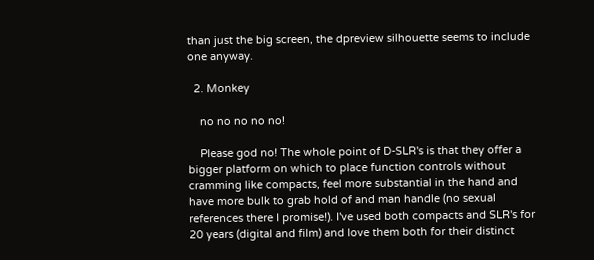than just the big screen, the dpreview silhouette seems to include one anyway.

  2. Monkey

    no no no no no!

    Please god no! The whole point of D-SLR's is that they offer a bigger platform on which to place function controls without cramming like compacts, feel more substantial in the hand and have more bulk to grab hold of and man handle (no sexual references there I promise!). I've used both compacts and SLR's for 20 years (digital and film) and love them both for their distinct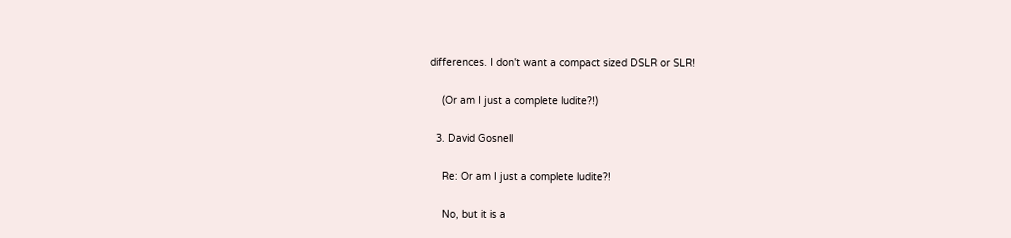differences. I don't want a compact sized DSLR or SLR!

    (Or am I just a complete ludite?!)

  3. David Gosnell

    Re: Or am I just a complete ludite?!

    No, but it is a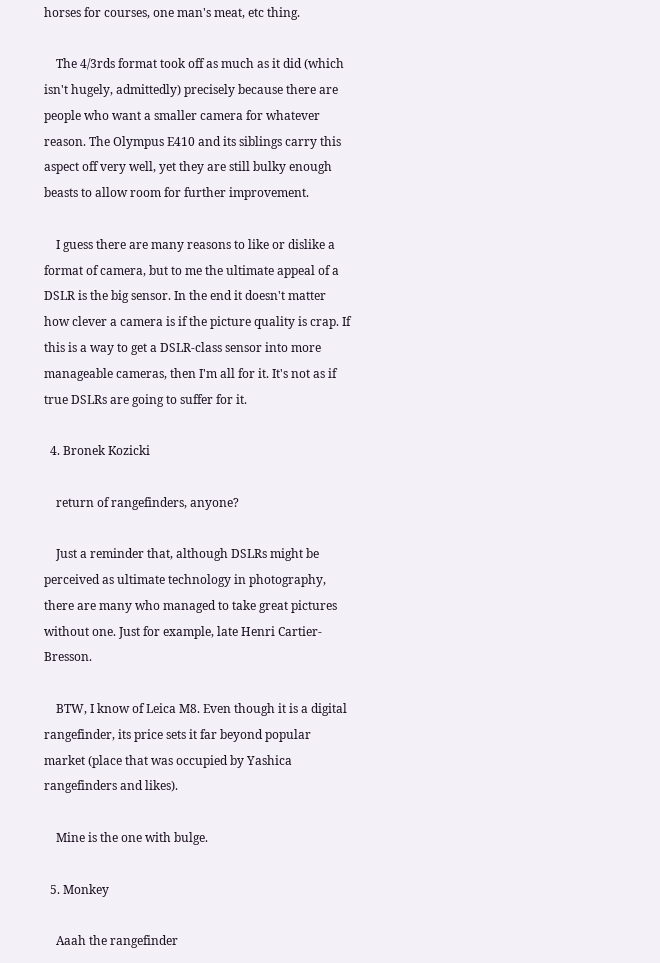horses for courses, one man's meat, etc thing.

    The 4/3rds format took off as much as it did (which isn't hugely, admittedly) precisely because there are people who want a smaller camera for whatever reason. The Olympus E410 and its siblings carry this aspect off very well, yet they are still bulky enough beasts to allow room for further improvement.

    I guess there are many reasons to like or dislike a format of camera, but to me the ultimate appeal of a DSLR is the big sensor. In the end it doesn't matter how clever a camera is if the picture quality is crap. If this is a way to get a DSLR-class sensor into more manageable cameras, then I'm all for it. It's not as if true DSLRs are going to suffer for it.

  4. Bronek Kozicki

    return of rangefinders, anyone?

    Just a reminder that, although DSLRs might be perceived as ultimate technology in photography, there are many who managed to take great pictures without one. Just for example, late Henri Cartier-Bresson.

    BTW, I know of Leica M8. Even though it is a digital rangefinder, its price sets it far beyond popular market (place that was occupied by Yashica rangefinders and likes).

    Mine is the one with bulge.

  5. Monkey

    Aaah the rangefinder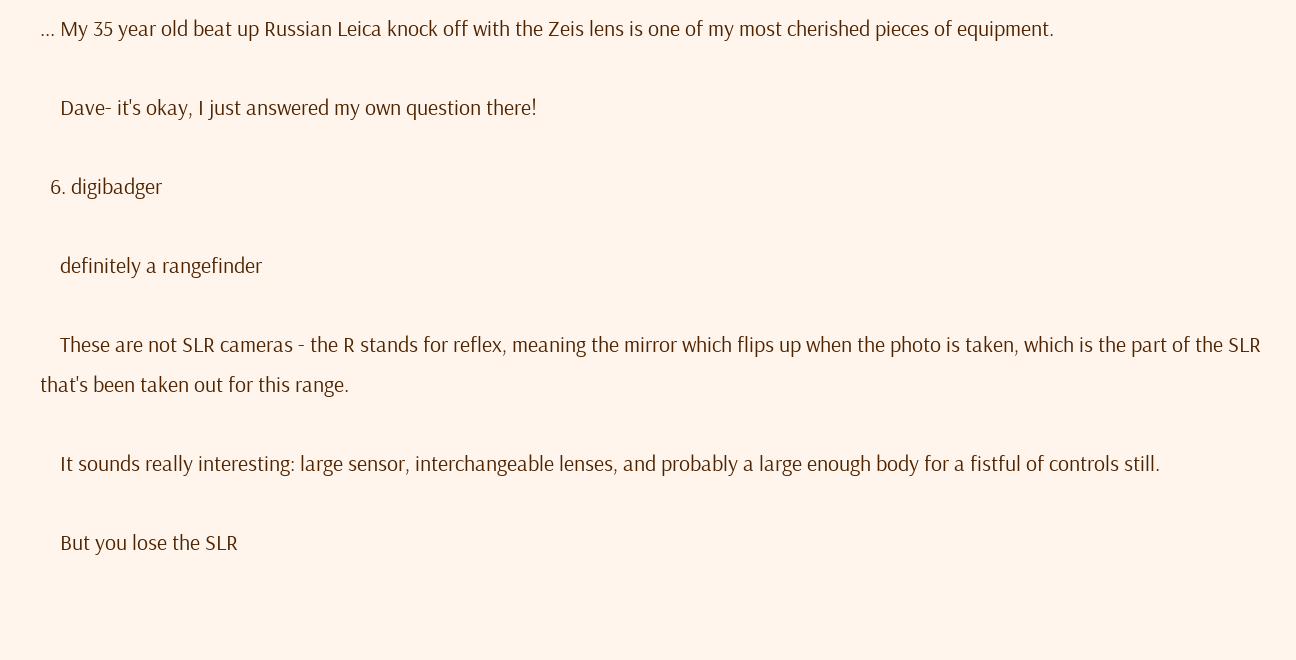... My 35 year old beat up Russian Leica knock off with the Zeis lens is one of my most cherished pieces of equipment.

    Dave- it's okay, I just answered my own question there!

  6. digibadger

    definitely a rangefinder

    These are not SLR cameras - the R stands for reflex, meaning the mirror which flips up when the photo is taken, which is the part of the SLR that's been taken out for this range.

    It sounds really interesting: large sensor, interchangeable lenses, and probably a large enough body for a fistful of controls still.

    But you lose the SLR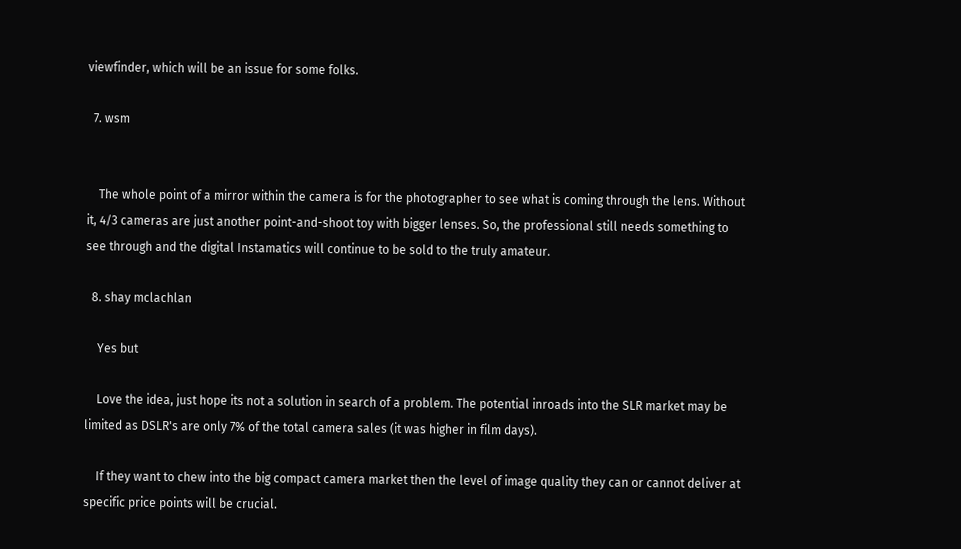viewfinder, which will be an issue for some folks.

  7. wsm


    The whole point of a mirror within the camera is for the photographer to see what is coming through the lens. Without it, 4/3 cameras are just another point-and-shoot toy with bigger lenses. So, the professional still needs something to see through and the digital Instamatics will continue to be sold to the truly amateur.

  8. shay mclachlan

    Yes but

    Love the idea, just hope its not a solution in search of a problem. The potential inroads into the SLR market may be limited as DSLR's are only 7% of the total camera sales (it was higher in film days).

    If they want to chew into the big compact camera market then the level of image quality they can or cannot deliver at specific price points will be crucial.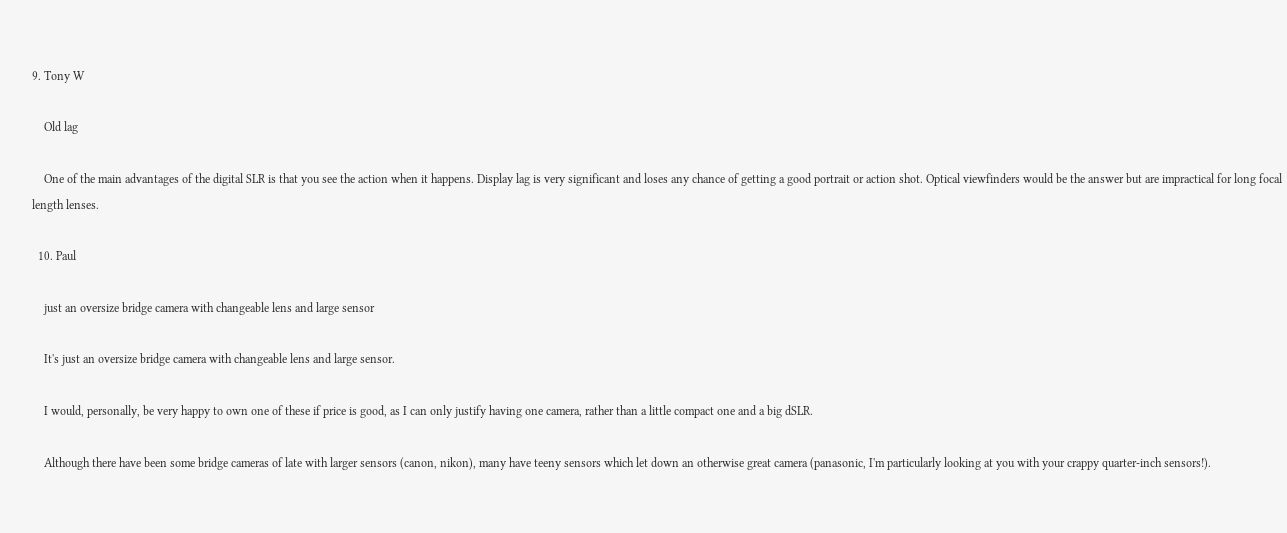9. Tony W

    Old lag

    One of the main advantages of the digital SLR is that you see the action when it happens. Display lag is very significant and loses any chance of getting a good portrait or action shot. Optical viewfinders would be the answer but are impractical for long focal length lenses.

  10. Paul

    just an oversize bridge camera with changeable lens and large sensor

    It's just an oversize bridge camera with changeable lens and large sensor.

    I would, personally, be very happy to own one of these if price is good, as I can only justify having one camera, rather than a little compact one and a big dSLR.

    Although there have been some bridge cameras of late with larger sensors (canon, nikon), many have teeny sensors which let down an otherwise great camera (panasonic, I'm particularly looking at you with your crappy quarter-inch sensors!).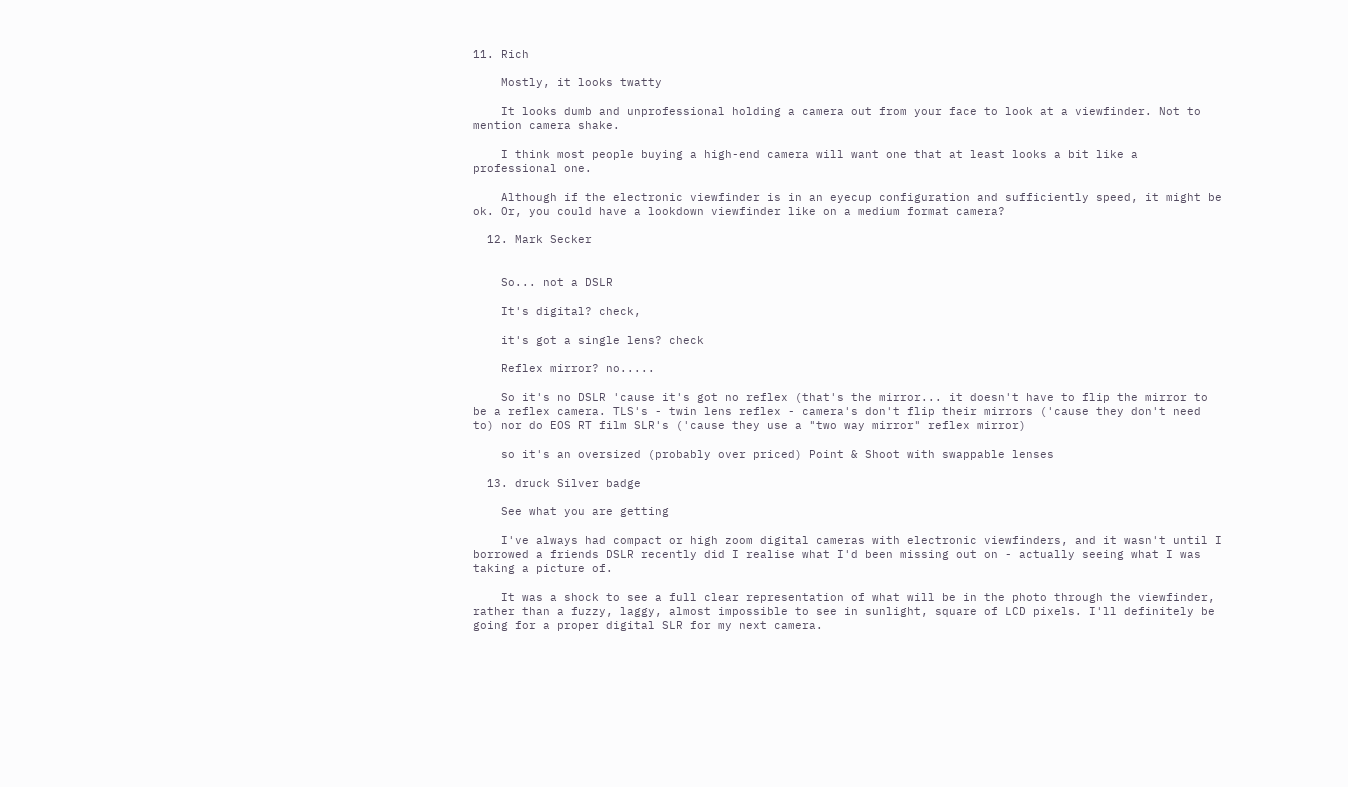11. Rich

    Mostly, it looks twatty

    It looks dumb and unprofessional holding a camera out from your face to look at a viewfinder. Not to mention camera shake.

    I think most people buying a high-end camera will want one that at least looks a bit like a professional one.

    Although if the electronic viewfinder is in an eyecup configuration and sufficiently speed, it might be ok. Or, you could have a lookdown viewfinder like on a medium format camera?

  12. Mark Secker


    So... not a DSLR

    It's digital? check,

    it's got a single lens? check

    Reflex mirror? no.....

    So it's no DSLR 'cause it's got no reflex (that's the mirror... it doesn't have to flip the mirror to be a reflex camera. TLS's - twin lens reflex - camera's don't flip their mirrors ('cause they don't need to) nor do EOS RT film SLR's ('cause they use a "two way mirror" reflex mirror)

    so it's an oversized (probably over priced) Point & Shoot with swappable lenses

  13. druck Silver badge

    See what you are getting

    I've always had compact or high zoom digital cameras with electronic viewfinders, and it wasn't until I borrowed a friends DSLR recently did I realise what I'd been missing out on - actually seeing what I was taking a picture of.

    It was a shock to see a full clear representation of what will be in the photo through the viewfinder, rather than a fuzzy, laggy, almost impossible to see in sunlight, square of LCD pixels. I'll definitely be going for a proper digital SLR for my next camera.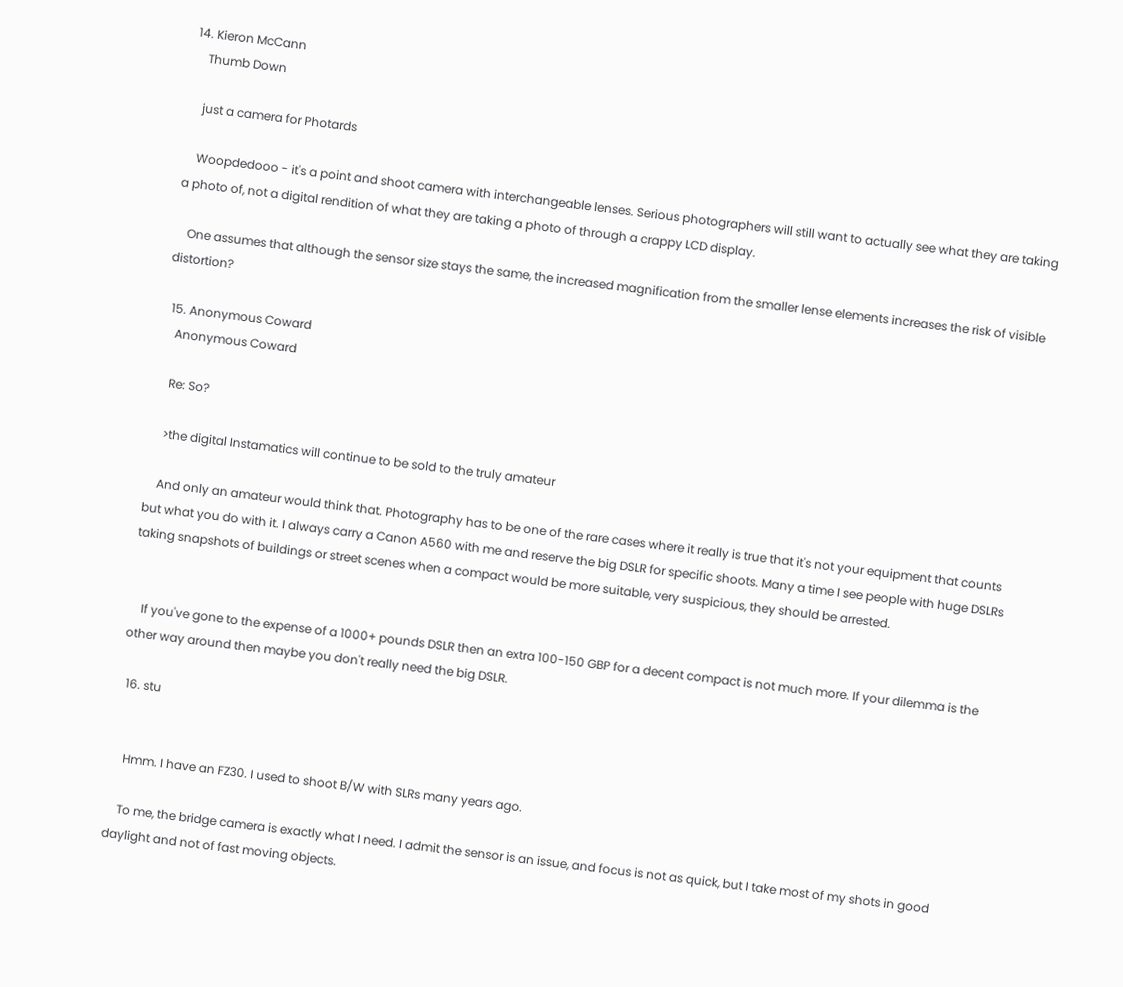14. Kieron McCann
    Thumb Down

    just a camera for Photards

    Woopdedooo - it's a point and shoot camera with interchangeable lenses. Serious photographers will still want to actually see what they are taking a photo of, not a digital rendition of what they are taking a photo of through a crappy LCD display.

    One assumes that although the sensor size stays the same, the increased magnification from the smaller lense elements increases the risk of visible distortion?

  15. Anonymous Coward
    Anonymous Coward

    Re: So?

    >the digital Instamatics will continue to be sold to the truly amateur

    And only an amateur would think that. Photography has to be one of the rare cases where it really is true that it's not your equipment that counts but what you do with it. I always carry a Canon A560 with me and reserve the big DSLR for specific shoots. Many a time I see people with huge DSLRs taking snapshots of buildings or street scenes when a compact would be more suitable, very suspicious, they should be arrested.


    If you've gone to the expense of a 1000+ pounds DSLR then an extra 100-150 GBP for a decent compact is not much more. If your dilemma is the other way around then maybe you don't really need the big DSLR.

  16. stu


    Hmm. I have an FZ30. I used to shoot B/W with SLRs many years ago.

    To me, the bridge camera is exactly what I need. I admit the sensor is an issue, and focus is not as quick, but I take most of my shots in good daylight and not of fast moving objects.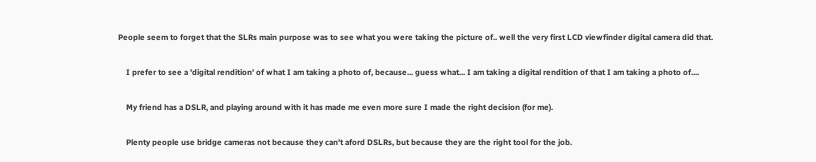People seem to forget that the SLRs main purpose was to see what you were taking the picture of.. well the very first LCD viewfinder digital camera did that.

    I prefer to see a 'digital rendition' of what I am taking a photo of, because... guess what... I am taking a digital rendition of that I am taking a photo of....

    My friend has a DSLR, and playing around with it has made me even more sure I made the right decision (for me).

    Plenty people use bridge cameras not because they can't aford DSLRs, but because they are the right tool for the job.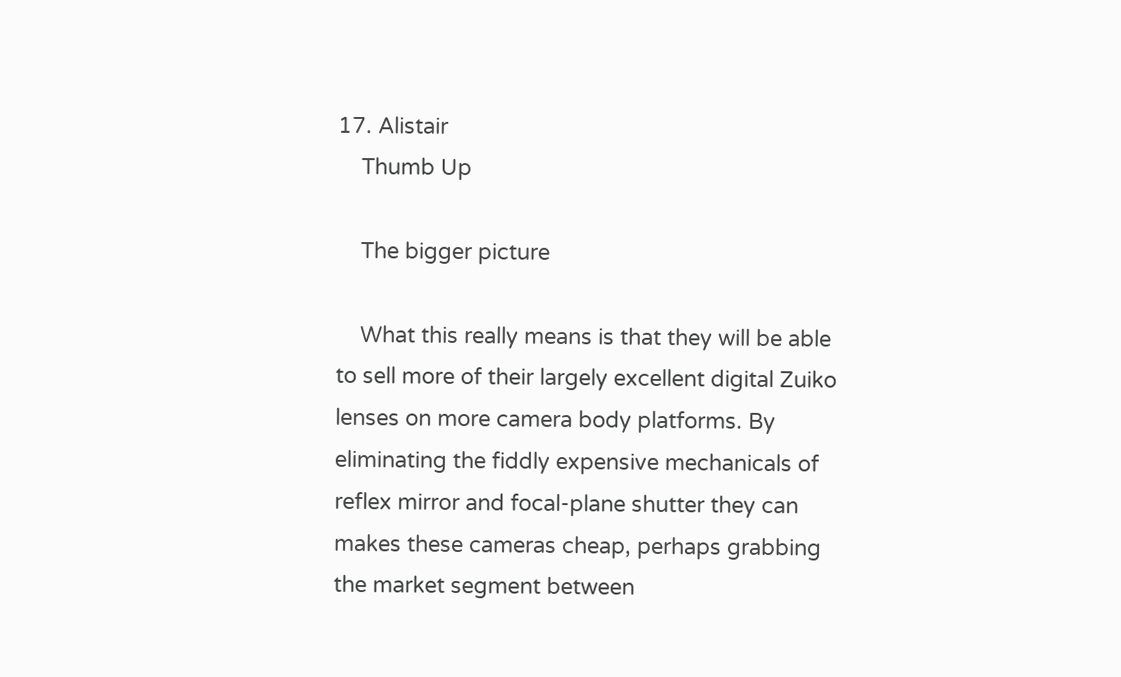17. Alistair
    Thumb Up

    The bigger picture

    What this really means is that they will be able to sell more of their largely excellent digital Zuiko lenses on more camera body platforms. By eliminating the fiddly expensive mechanicals of reflex mirror and focal-plane shutter they can makes these cameras cheap, perhaps grabbing the market segment between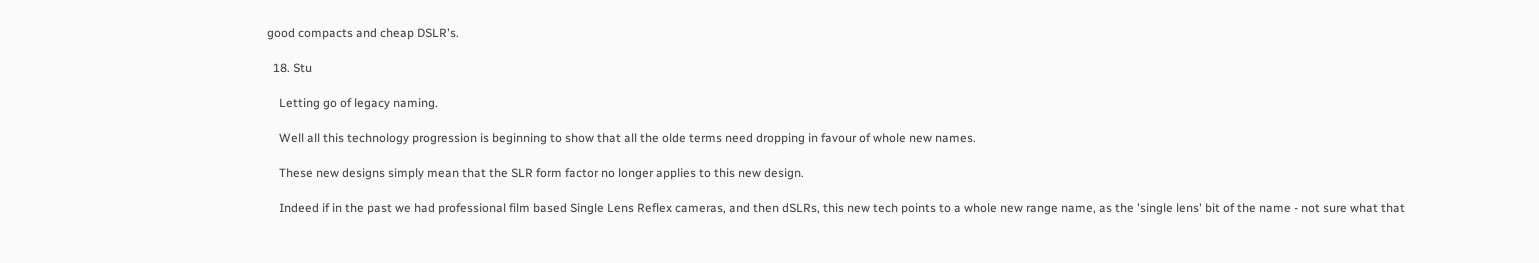good compacts and cheap DSLR's.

  18. Stu

    Letting go of legacy naming.

    Well all this technology progression is beginning to show that all the olde terms need dropping in favour of whole new names.

    These new designs simply mean that the SLR form factor no longer applies to this new design.

    Indeed if in the past we had professional film based Single Lens Reflex cameras, and then dSLRs, this new tech points to a whole new range name, as the 'single lens' bit of the name - not sure what that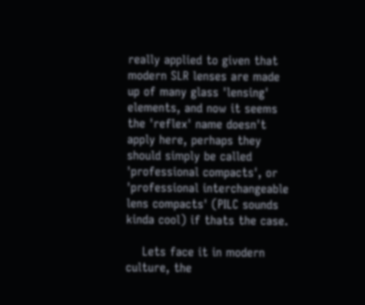really applied to given that modern SLR lenses are made up of many glass 'lensing' elements, and now it seems the 'reflex' name doesn't apply here, perhaps they should simply be called 'professional compacts', or 'professional interchangeable lens compacts' (PILC sounds kinda cool) if thats the case.

    Lets face it in modern culture, the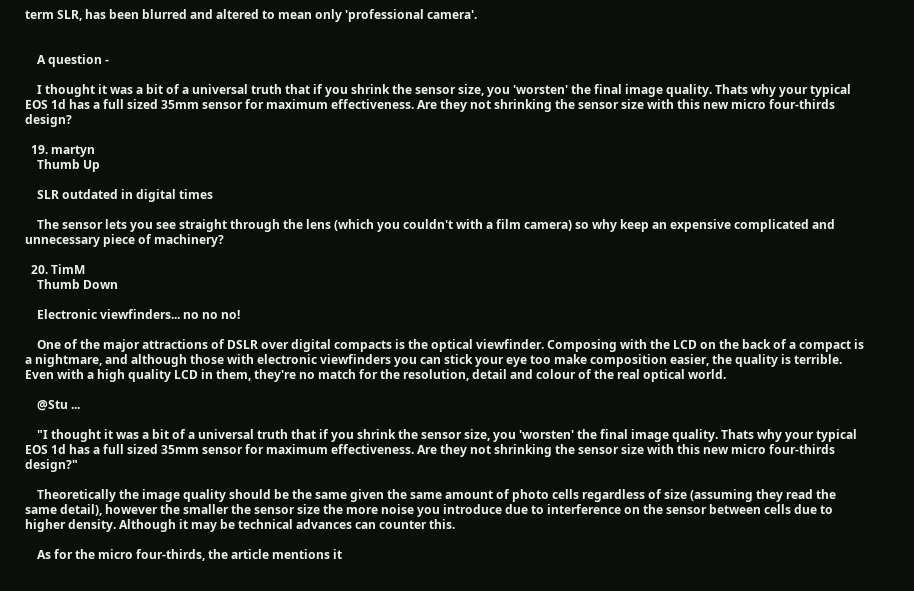term SLR, has been blurred and altered to mean only 'professional camera'.


    A question -

    I thought it was a bit of a universal truth that if you shrink the sensor size, you 'worsten' the final image quality. Thats why your typical EOS 1d has a full sized 35mm sensor for maximum effectiveness. Are they not shrinking the sensor size with this new micro four-thirds design?

  19. martyn
    Thumb Up

    SLR outdated in digital times

    The sensor lets you see straight through the lens (which you couldn't with a film camera) so why keep an expensive complicated and unnecessary piece of machinery?

  20. TimM
    Thumb Down

    Electronic viewfinders... no no no!

    One of the major attractions of DSLR over digital compacts is the optical viewfinder. Composing with the LCD on the back of a compact is a nightmare, and although those with electronic viewfinders you can stick your eye too make composition easier, the quality is terrible. Even with a high quality LCD in them, they're no match for the resolution, detail and colour of the real optical world.

    @Stu ...

    "I thought it was a bit of a universal truth that if you shrink the sensor size, you 'worsten' the final image quality. Thats why your typical EOS 1d has a full sized 35mm sensor for maximum effectiveness. Are they not shrinking the sensor size with this new micro four-thirds design?"

    Theoretically the image quality should be the same given the same amount of photo cells regardless of size (assuming they read the same detail), however the smaller the sensor size the more noise you introduce due to interference on the sensor between cells due to higher density. Although it may be technical advances can counter this.

    As for the micro four-thirds, the article mentions it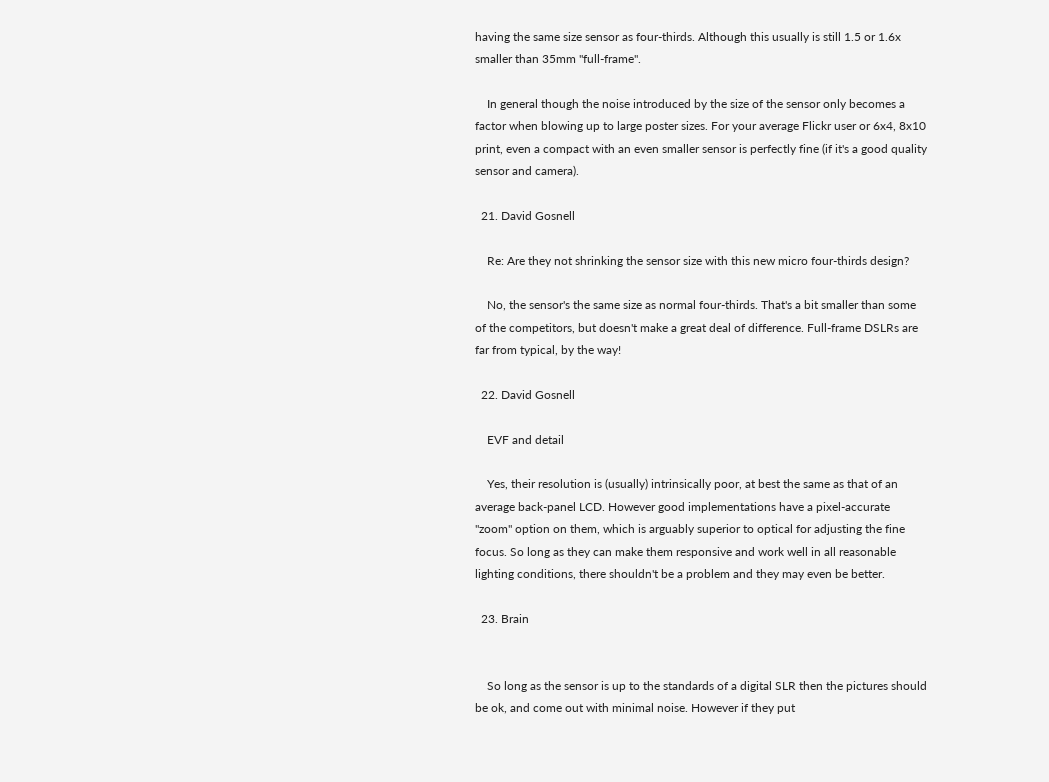having the same size sensor as four-thirds. Although this usually is still 1.5 or 1.6x smaller than 35mm "full-frame".

    In general though the noise introduced by the size of the sensor only becomes a factor when blowing up to large poster sizes. For your average Flickr user or 6x4, 8x10 print, even a compact with an even smaller sensor is perfectly fine (if it's a good quality sensor and camera).

  21. David Gosnell

    Re: Are they not shrinking the sensor size with this new micro four-thirds design?

    No, the sensor's the same size as normal four-thirds. That's a bit smaller than some of the competitors, but doesn't make a great deal of difference. Full-frame DSLRs are far from typical, by the way!

  22. David Gosnell

    EVF and detail

    Yes, their resolution is (usually) intrinsically poor, at best the same as that of an average back-panel LCD. However good implementations have a pixel-accurate "zoom" option on them, which is arguably superior to optical for adjusting the fine focus. So long as they can make them responsive and work well in all reasonable lighting conditions, there shouldn't be a problem and they may even be better.

  23. Brain


    So long as the sensor is up to the standards of a digital SLR then the pictures should be ok, and come out with minimal noise. However if they put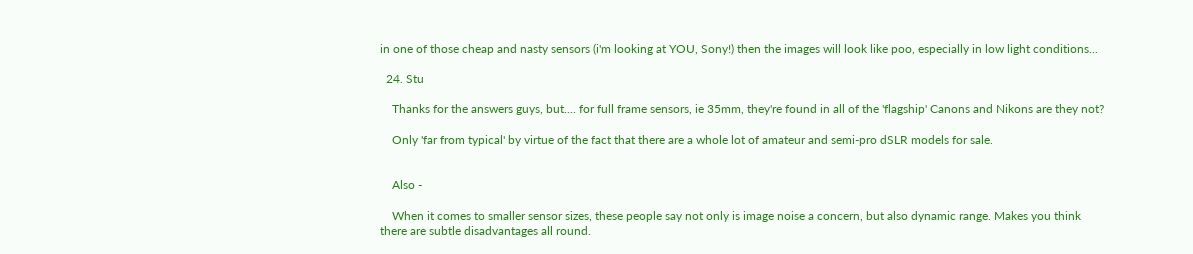in one of those cheap and nasty sensors (i'm looking at YOU, Sony!) then the images will look like poo, especially in low light conditions...

  24. Stu

    Thanks for the answers guys, but.... for full frame sensors, ie 35mm, they're found in all of the 'flagship' Canons and Nikons are they not?

    Only 'far from typical' by virtue of the fact that there are a whole lot of amateur and semi-pro dSLR models for sale.


    Also -

    When it comes to smaller sensor sizes, these people say not only is image noise a concern, but also dynamic range. Makes you think there are subtle disadvantages all round.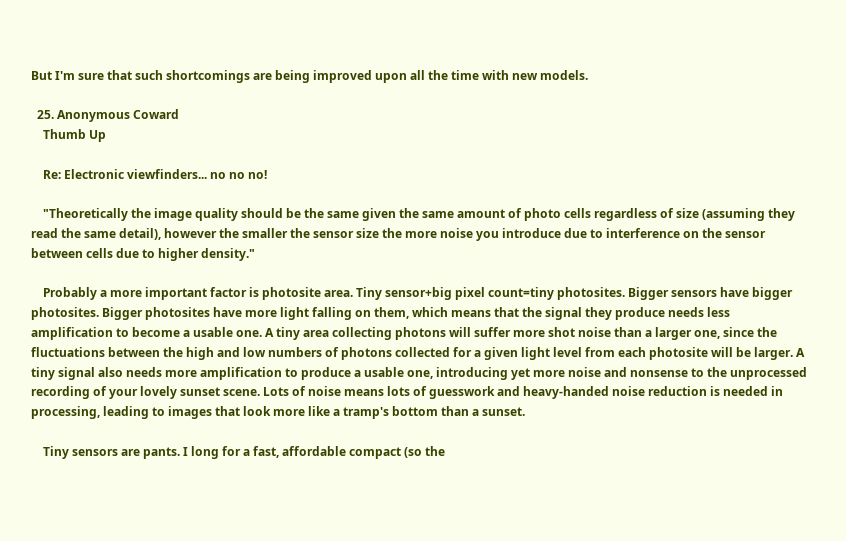But I'm sure that such shortcomings are being improved upon all the time with new models.

  25. Anonymous Coward
    Thumb Up

    Re: Electronic viewfinders... no no no!

    "Theoretically the image quality should be the same given the same amount of photo cells regardless of size (assuming they read the same detail), however the smaller the sensor size the more noise you introduce due to interference on the sensor between cells due to higher density."

    Probably a more important factor is photosite area. Tiny sensor+big pixel count=tiny photosites. Bigger sensors have bigger photosites. Bigger photosites have more light falling on them, which means that the signal they produce needs less amplification to become a usable one. A tiny area collecting photons will suffer more shot noise than a larger one, since the fluctuations between the high and low numbers of photons collected for a given light level from each photosite will be larger. A tiny signal also needs more amplification to produce a usable one, introducing yet more noise and nonsense to the unprocessed recording of your lovely sunset scene. Lots of noise means lots of guesswork and heavy-handed noise reduction is needed in processing, leading to images that look more like a tramp's bottom than a sunset.

    Tiny sensors are pants. I long for a fast, affordable compact (so the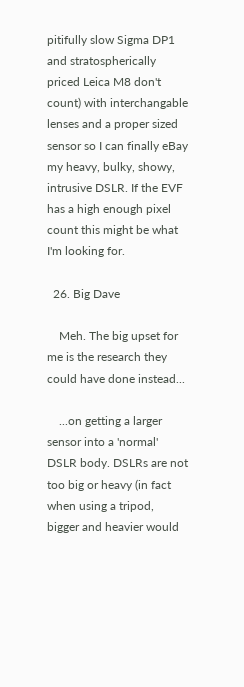pitifully slow Sigma DP1 and stratospherically priced Leica M8 don't count) with interchangable lenses and a proper sized sensor so I can finally eBay my heavy, bulky, showy, intrusive DSLR. If the EVF has a high enough pixel count this might be what I'm looking for.

  26. Big Dave

    Meh. The big upset for me is the research they could have done instead...

    ...on getting a larger sensor into a 'normal' DSLR body. DSLRs are not too big or heavy (in fact when using a tripod, bigger and heavier would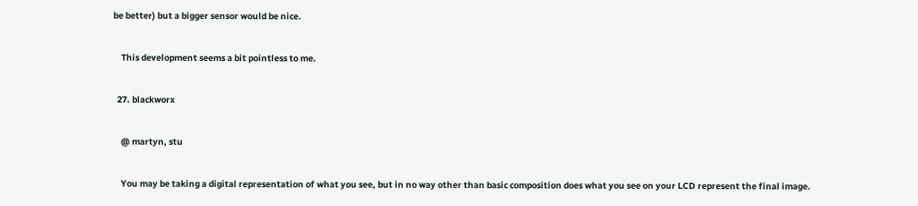be better) but a bigger sensor would be nice.

    This development seems a bit pointless to me.

  27. blackworx

    @ martyn, stu

    You may be taking a digital representation of what you see, but in no way other than basic composition does what you see on your LCD represent the final image.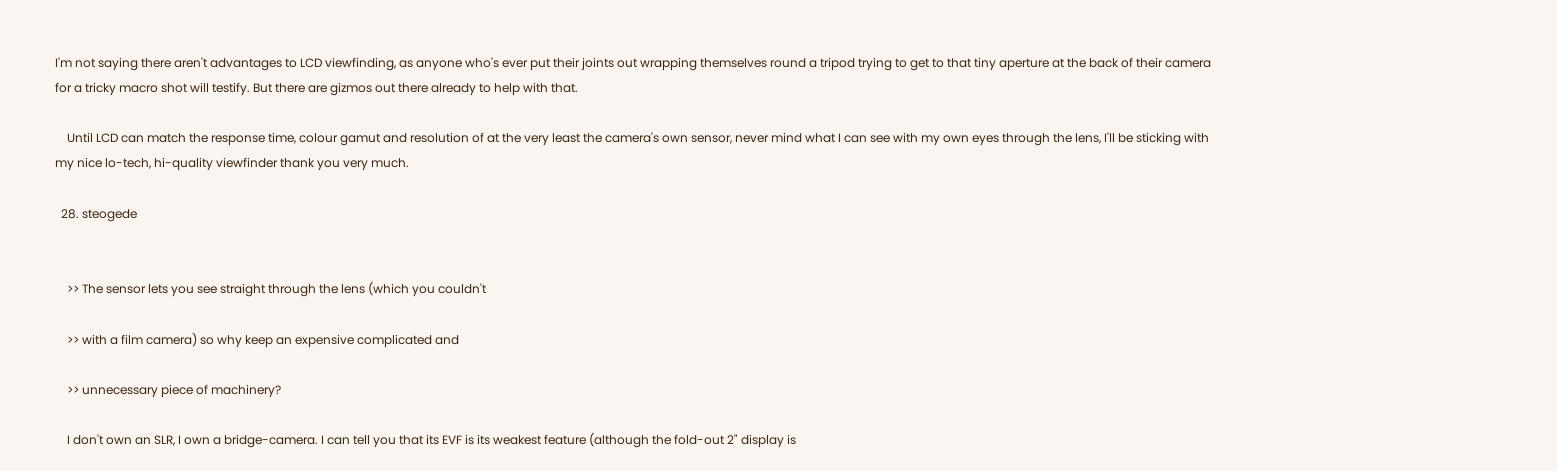I'm not saying there aren't advantages to LCD viewfinding, as anyone who's ever put their joints out wrapping themselves round a tripod trying to get to that tiny aperture at the back of their camera for a tricky macro shot will testify. But there are gizmos out there already to help with that.

    Until LCD can match the response time, colour gamut and resolution of at the very least the camera's own sensor, never mind what I can see with my own eyes through the lens, I'll be sticking with my nice lo-tech, hi-quality viewfinder thank you very much.

  28. steogede


    >> The sensor lets you see straight through the lens (which you couldn't

    >> with a film camera) so why keep an expensive complicated and

    >> unnecessary piece of machinery?

    I don't own an SLR, I own a bridge-camera. I can tell you that its EVF is its weakest feature (although the fold-out 2" display is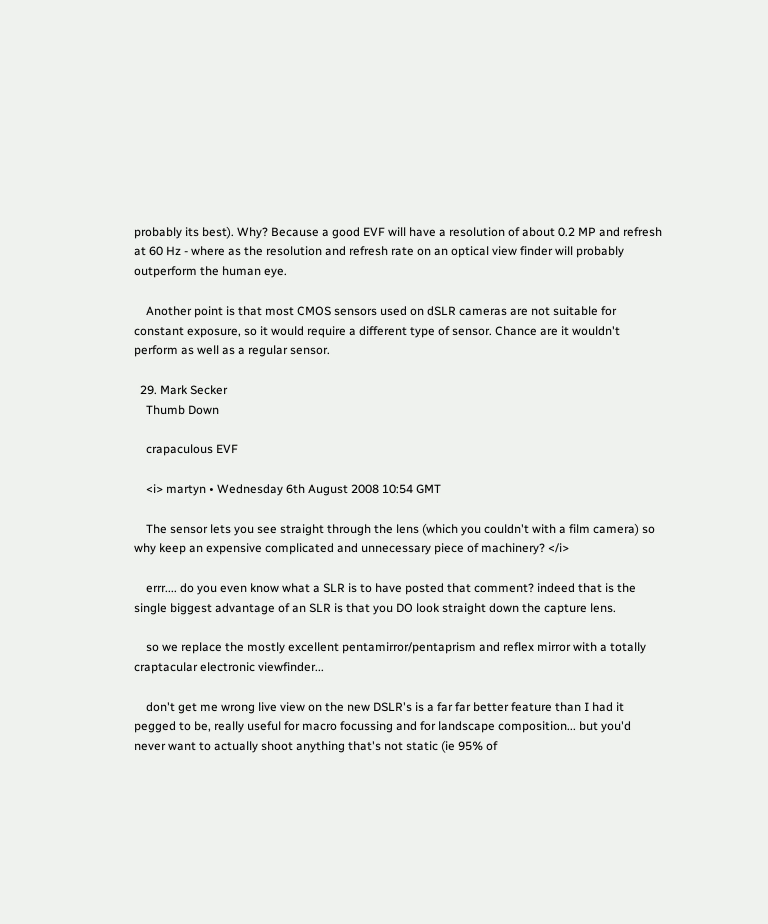probably its best). Why? Because a good EVF will have a resolution of about 0.2 MP and refresh at 60 Hz - where as the resolution and refresh rate on an optical view finder will probably outperform the human eye.

    Another point is that most CMOS sensors used on dSLR cameras are not suitable for constant exposure, so it would require a different type of sensor. Chance are it wouldn't perform as well as a regular sensor.

  29. Mark Secker
    Thumb Down

    crapaculous EVF

    <i> martyn • Wednesday 6th August 2008 10:54 GMT

    The sensor lets you see straight through the lens (which you couldn't with a film camera) so why keep an expensive complicated and unnecessary piece of machinery? </i>

    errr.... do you even know what a SLR is to have posted that comment? indeed that is the single biggest advantage of an SLR is that you DO look straight down the capture lens.

    so we replace the mostly excellent pentamirror/pentaprism and reflex mirror with a totally craptacular electronic viewfinder...

    don't get me wrong live view on the new DSLR's is a far far better feature than I had it pegged to be, really useful for macro focussing and for landscape composition... but you'd never want to actually shoot anything that's not static (ie 95% of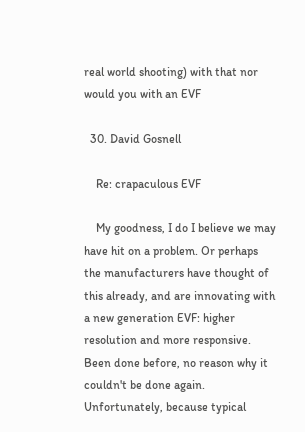real world shooting) with that nor would you with an EVF

  30. David Gosnell

    Re: crapaculous EVF

    My goodness, I do I believe we may have hit on a problem. Or perhaps the manufacturers have thought of this already, and are innovating with a new generation EVF: higher resolution and more responsive. Been done before, no reason why it couldn't be done again. Unfortunately, because typical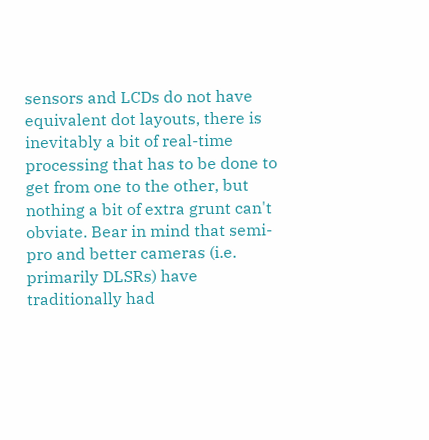sensors and LCDs do not have equivalent dot layouts, there is inevitably a bit of real-time processing that has to be done to get from one to the other, but nothing a bit of extra grunt can't obviate. Bear in mind that semi-pro and better cameras (i.e. primarily DLSRs) have traditionally had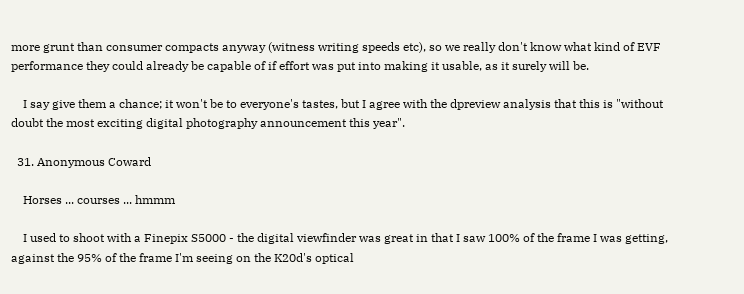more grunt than consumer compacts anyway (witness writing speeds etc), so we really don't know what kind of EVF performance they could already be capable of if effort was put into making it usable, as it surely will be.

    I say give them a chance; it won't be to everyone's tastes, but I agree with the dpreview analysis that this is "without doubt the most exciting digital photography announcement this year".

  31. Anonymous Coward

    Horses ... courses ... hmmm

    I used to shoot with a Finepix S5000 - the digital viewfinder was great in that I saw 100% of the frame I was getting, against the 95% of the frame I'm seeing on the K20d's optical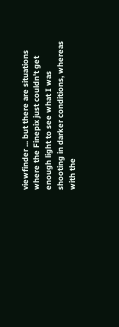viewfinder ... but there are situations where the Finepix just couldn't get enough light to see what I was shooting in darker conditions, whereas with the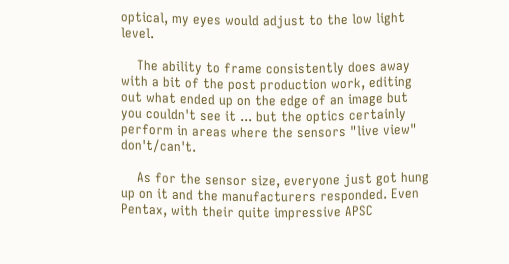optical, my eyes would adjust to the low light level.

    The ability to frame consistently does away with a bit of the post production work, editing out what ended up on the edge of an image but you couldn't see it ... but the optics certainly perform in areas where the sensors "live view" don't/can't.

    As for the sensor size, everyone just got hung up on it and the manufacturers responded. Even Pentax, with their quite impressive APSC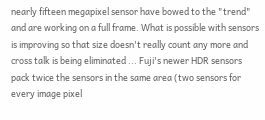nearly fifteen megapixel sensor have bowed to the "trend" and are working on a full frame. What is possible with sensors is improving so that size doesn't really count any more and cross talk is being eliminated ... Fuji's newer HDR sensors pack twice the sensors in the same area (two sensors for every image pixel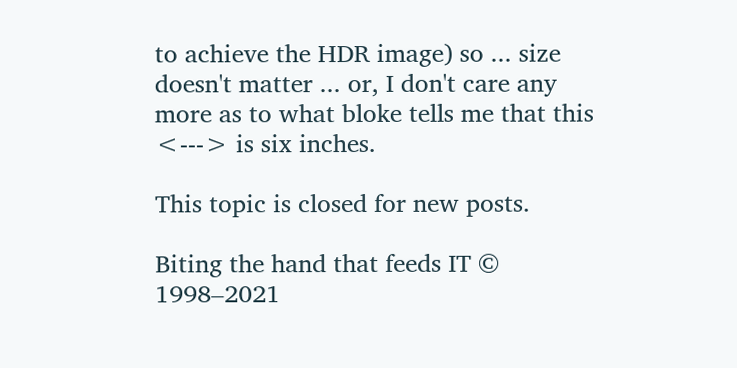to achieve the HDR image) so ... size doesn't matter ... or, I don't care any more as to what bloke tells me that this <---> is six inches.

This topic is closed for new posts.

Biting the hand that feeds IT © 1998–2021